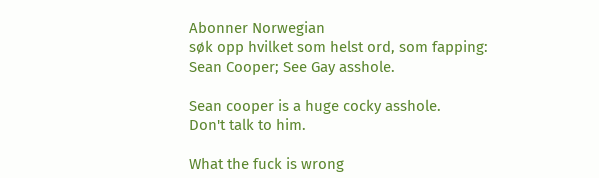Abonner Norwegian
søk opp hvilket som helst ord, som fapping:
Sean Cooper; See Gay asshole.

Sean cooper is a huge cocky asshole.
Don't talk to him.

What the fuck is wrong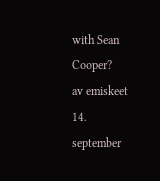with Sean Cooper?
av emiskeet 14. september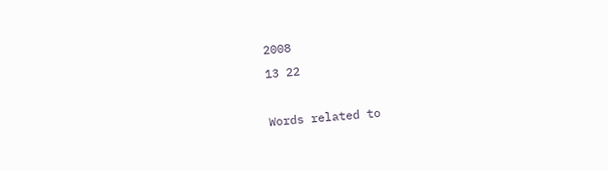2008
13 22

Words related to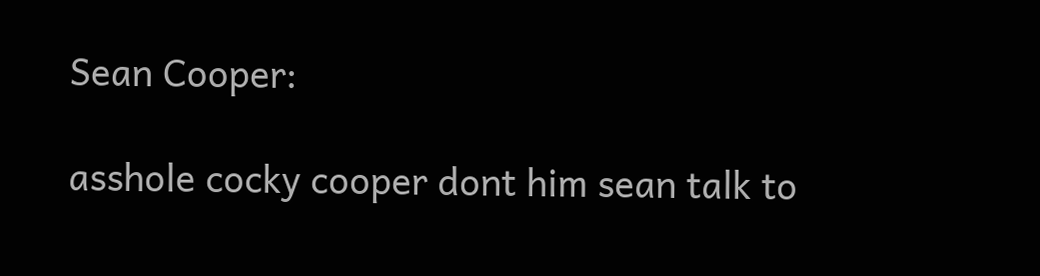Sean Cooper:

asshole cocky cooper dont him sean talk to